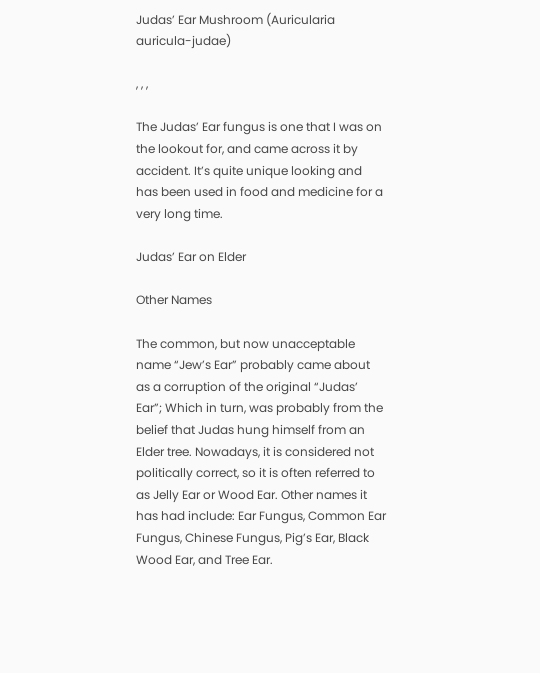Judas’ Ear Mushroom (Auricularia auricula-judae)

, , ,

The Judas’ Ear fungus is one that I was on the lookout for, and came across it by accident. It’s quite unique looking and has been used in food and medicine for a very long time.

Judas’ Ear on Elder

Other Names

The common, but now unacceptable name “Jew’s Ear” probably came about as a corruption of the original “Judas’ Ear”; Which in turn, was probably from the belief that Judas hung himself from an Elder tree. Nowadays, it is considered not politically correct, so it is often referred to as Jelly Ear or Wood Ear. Other names it has had include: Ear Fungus, Common Ear Fungus, Chinese Fungus, Pig’s Ear, Black Wood Ear, and Tree Ear.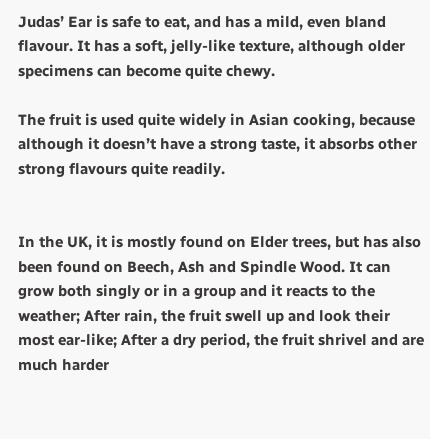Judas’ Ear is safe to eat, and has a mild, even bland flavour. It has a soft, jelly-like texture, although older specimens can become quite chewy.

The fruit is used quite widely in Asian cooking, because although it doesn’t have a strong taste, it absorbs other strong flavours quite readily.


In the UK, it is mostly found on Elder trees, but has also been found on Beech, Ash and Spindle Wood. It can grow both singly or in a group and it reacts to the weather; After rain, the fruit swell up and look their most ear-like; After a dry period, the fruit shrivel and are much harder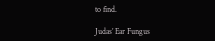to find.

Judas’ Ear Fungus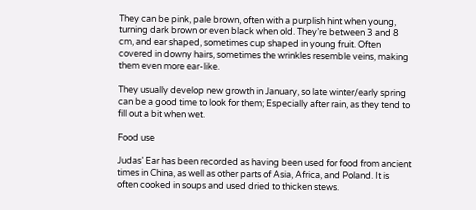They can be pink, pale brown, often with a purplish hint when young, turning dark brown or even black when old. They’re between 3 and 8 cm, and ear shaped, sometimes cup shaped in young fruit. Often covered in downy hairs, sometimes the wrinkles resemble veins, making them even more ear-like.

They usually develop new growth in January, so late winter/early spring can be a good time to look for them; Especially after rain, as they tend to fill out a bit when wet.

Food use

Judas’ Ear has been recorded as having been used for food from ancient times in China, as well as other parts of Asia, Africa, and Poland. It is often cooked in soups and used dried to thicken stews.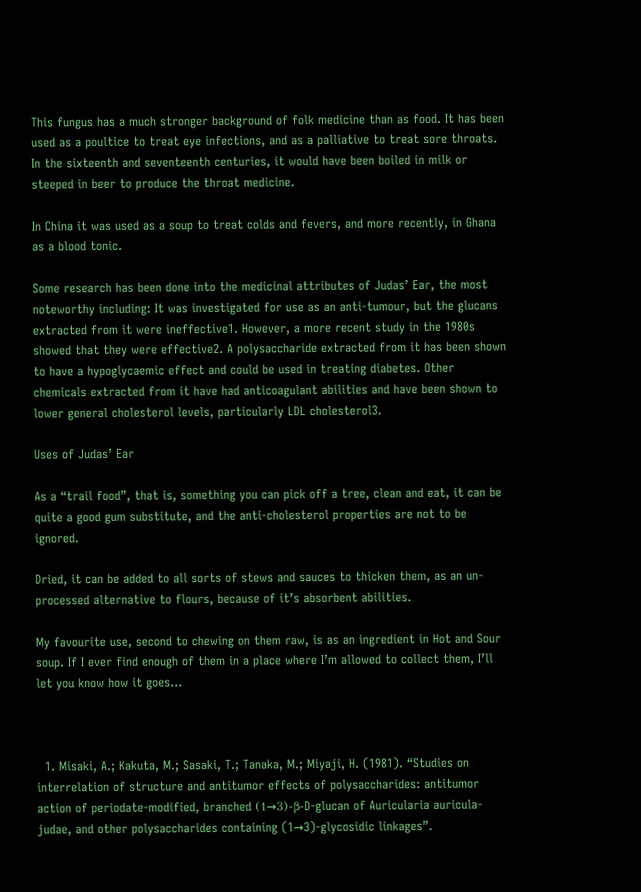This fungus has a much stronger background of folk medicine than as food. It has been used as a poultice to treat eye infections, and as a palliative to treat sore throats. In the sixteenth and seventeenth centuries, it would have been boiled in milk or steeped in beer to produce the throat medicine.

In China it was used as a soup to treat colds and fevers, and more recently, in Ghana as a blood tonic.

Some research has been done into the medicinal attributes of Judas’ Ear, the most noteworthy including: It was investigated for use as an anti-tumour, but the glucans extracted from it were ineffective1. However, a more recent study in the 1980s showed that they were effective2. A polysaccharide extracted from it has been shown to have a hypoglycaemic effect and could be used in treating diabetes. Other chemicals extracted from it have had anticoagulant abilities and have been shown to lower general cholesterol levels, particularly LDL cholesterol3.

Uses of Judas’ Ear

As a “trail food”, that is, something you can pick off a tree, clean and eat, it can be quite a good gum substitute, and the anti-cholesterol properties are not to be ignored.

Dried, it can be added to all sorts of stews and sauces to thicken them, as an un-processed alternative to flours, because of it’s absorbent abilities.

My favourite use, second to chewing on them raw, is as an ingredient in Hot and Sour soup. If I ever find enough of them in a place where I’m allowed to collect them, I’ll let you know how it goes…



  1. Misaki, A.; Kakuta, M.; Sasaki, T.; Tanaka, M.; Miyaji, H. (1981). “Studies on interrelation of structure and antitumor effects of polysaccharides: antitumor action of periodate-modified, branched (1→3)-β-D-glucan of Auricularia auricula-judae, and other polysaccharides containing (1→3)-glycosidic linkages”.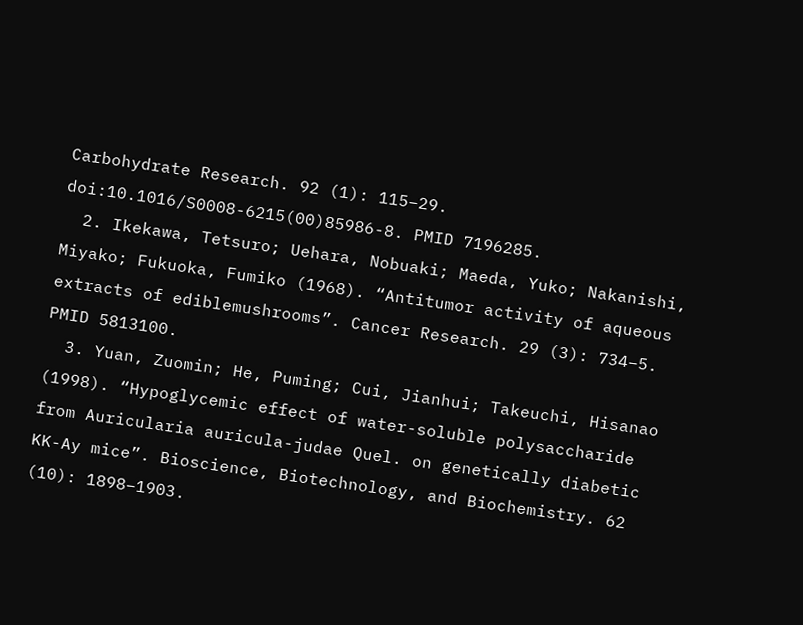Carbohydrate Research. 92 (1): 115–29. doi:10.1016/S0008-6215(00)85986-8. PMID 7196285.
  2. Ikekawa, Tetsuro; Uehara, Nobuaki; Maeda, Yuko; Nakanishi, Miyako; Fukuoka, Fumiko (1968). “Antitumor activity of aqueous extracts of ediblemushrooms”. Cancer Research. 29 (3): 734–5. PMID 5813100.
  3. Yuan, Zuomin; He, Puming; Cui, Jianhui; Takeuchi, Hisanao (1998). “Hypoglycemic effect of water-soluble polysaccharide from Auricularia auricula-judae Quel. on genetically diabetic KK-Ay mice”. Bioscience, Biotechnology, and Biochemistry. 62 (10): 1898–1903.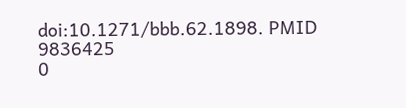doi:10.1271/bbb.62.1898. PMID 9836425
0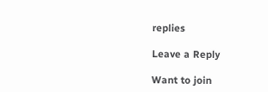replies

Leave a Reply

Want to join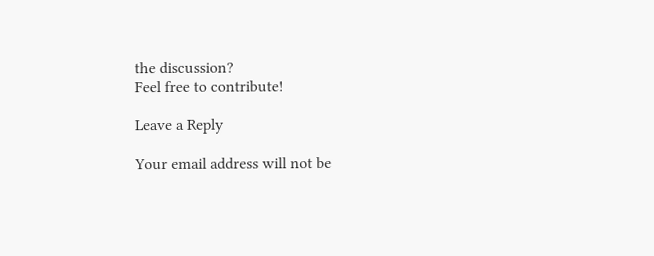the discussion?
Feel free to contribute!

Leave a Reply

Your email address will not be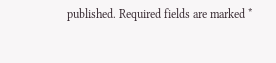published. Required fields are marked *